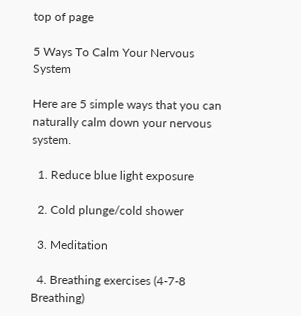top of page

5 Ways To Calm Your Nervous System

Here are 5 simple ways that you can naturally calm down your nervous system.

  1. Reduce blue light exposure

  2. Cold plunge/cold shower

  3. Meditation

  4. Breathing exercises (4-7-8 Breathing)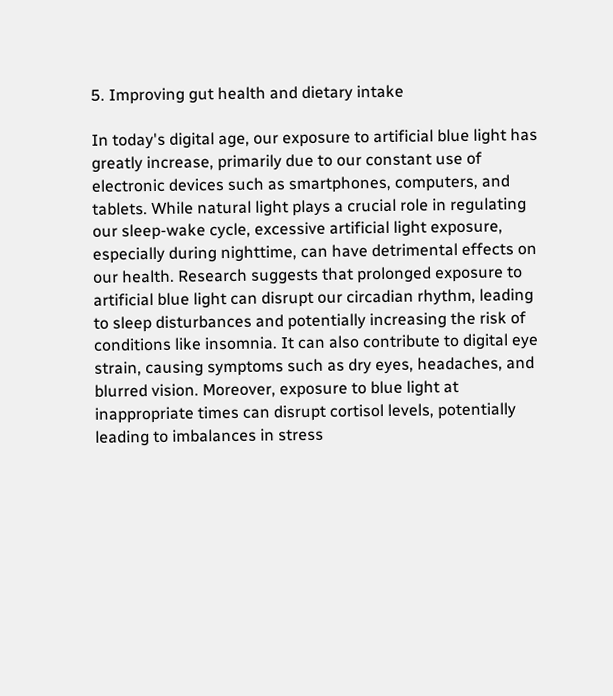5. Improving gut health and dietary intake

In today's digital age, our exposure to artificial blue light has greatly increase, primarily due to our constant use of electronic devices such as smartphones, computers, and tablets. While natural light plays a crucial role in regulating our sleep-wake cycle, excessive artificial light exposure, especially during nighttime, can have detrimental effects on our health. Research suggests that prolonged exposure to artificial blue light can disrupt our circadian rhythm, leading to sleep disturbances and potentially increasing the risk of conditions like insomnia. It can also contribute to digital eye strain, causing symptoms such as dry eyes, headaches, and blurred vision. Moreover, exposure to blue light at inappropriate times can disrupt cortisol levels, potentially leading to imbalances in stress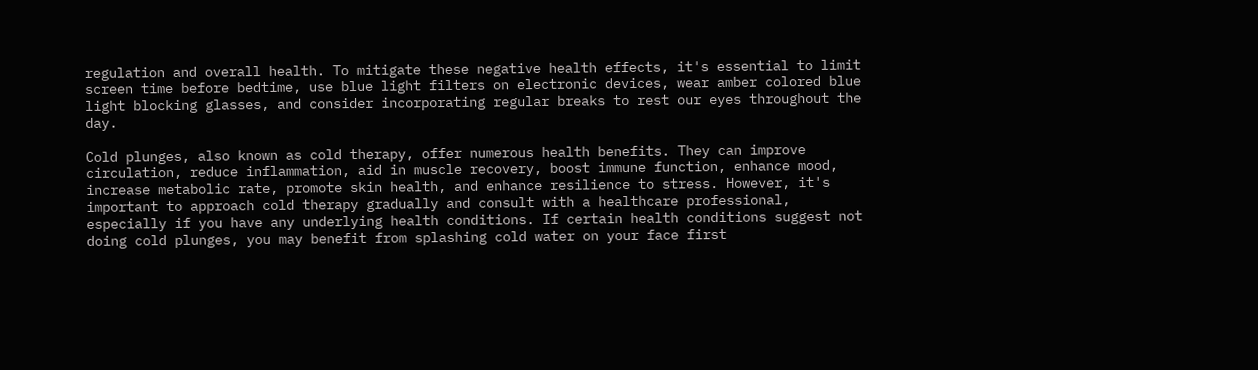regulation and overall health. To mitigate these negative health effects, it's essential to limit screen time before bedtime, use blue light filters on electronic devices, wear amber colored blue light blocking glasses, and consider incorporating regular breaks to rest our eyes throughout the day.

Cold plunges, also known as cold therapy, offer numerous health benefits. They can improve circulation, reduce inflammation, aid in muscle recovery, boost immune function, enhance mood, increase metabolic rate, promote skin health, and enhance resilience to stress. However, it's important to approach cold therapy gradually and consult with a healthcare professional, especially if you have any underlying health conditions. If certain health conditions suggest not doing cold plunges, you may benefit from splashing cold water on your face first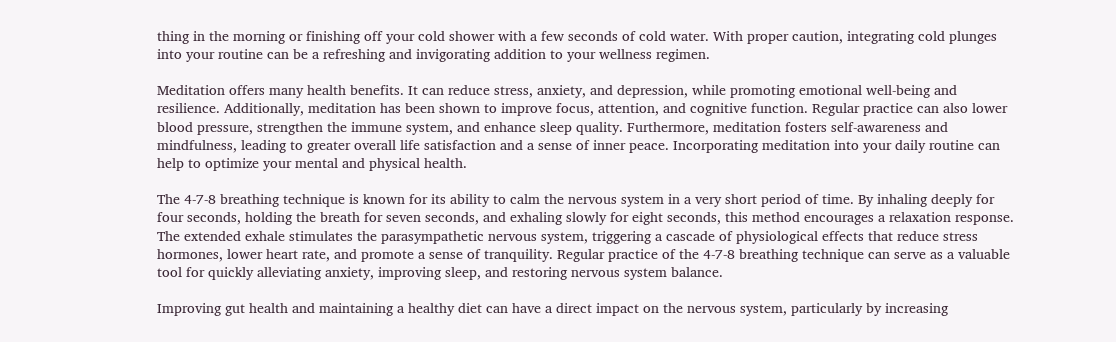thing in the morning or finishing off your cold shower with a few seconds of cold water. With proper caution, integrating cold plunges into your routine can be a refreshing and invigorating addition to your wellness regimen.

Meditation offers many health benefits. It can reduce stress, anxiety, and depression, while promoting emotional well-being and resilience. Additionally, meditation has been shown to improve focus, attention, and cognitive function. Regular practice can also lower blood pressure, strengthen the immune system, and enhance sleep quality. Furthermore, meditation fosters self-awareness and mindfulness, leading to greater overall life satisfaction and a sense of inner peace. Incorporating meditation into your daily routine can help to optimize your mental and physical health.

The 4-7-8 breathing technique is known for its ability to calm the nervous system in a very short period of time. By inhaling deeply for four seconds, holding the breath for seven seconds, and exhaling slowly for eight seconds, this method encourages a relaxation response. The extended exhale stimulates the parasympathetic nervous system, triggering a cascade of physiological effects that reduce stress hormones, lower heart rate, and promote a sense of tranquility. Regular practice of the 4-7-8 breathing technique can serve as a valuable tool for quickly alleviating anxiety, improving sleep, and restoring nervous system balance.

Improving gut health and maintaining a healthy diet can have a direct impact on the nervous system, particularly by increasing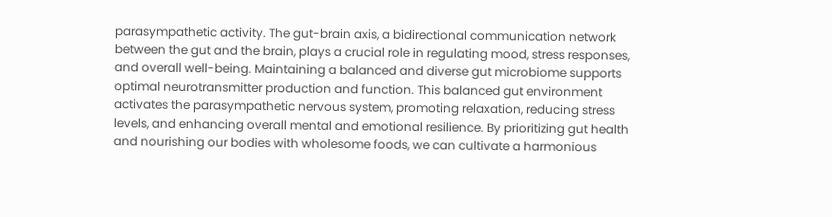parasympathetic activity. The gut-brain axis, a bidirectional communication network between the gut and the brain, plays a crucial role in regulating mood, stress responses, and overall well-being. Maintaining a balanced and diverse gut microbiome supports optimal neurotransmitter production and function. This balanced gut environment activates the parasympathetic nervous system, promoting relaxation, reducing stress levels, and enhancing overall mental and emotional resilience. By prioritizing gut health and nourishing our bodies with wholesome foods, we can cultivate a harmonious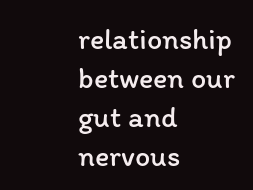relationship between our gut and nervous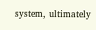system, ultimately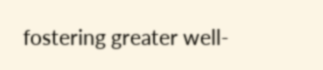fostering greater well-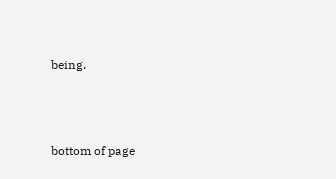being.



bottom of page